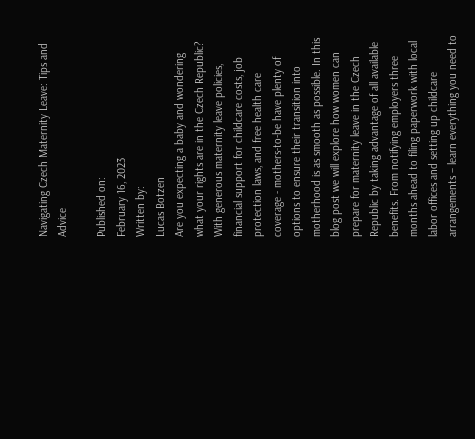Navigating Czech Maternity Leave: Tips and Advice

Published on:
February 16, 2023
Written by:
Lucas Botzen
Are you expecting a baby and wondering what your rights are in the Czech Republic? With generous maternity leave policies, financial support for childcare costs, job protection laws, and free health care coverage - mothers-to-be have plenty of options to ensure their transition into motherhood is as smooth as possible. In this blog post we will explore how women can prepare for maternity leave in the Czech Republic by taking advantage of all available benefits. From notifying employers three months ahead to filing paperwork with local labor offices and setting up childcare arrangements – learn everything you need to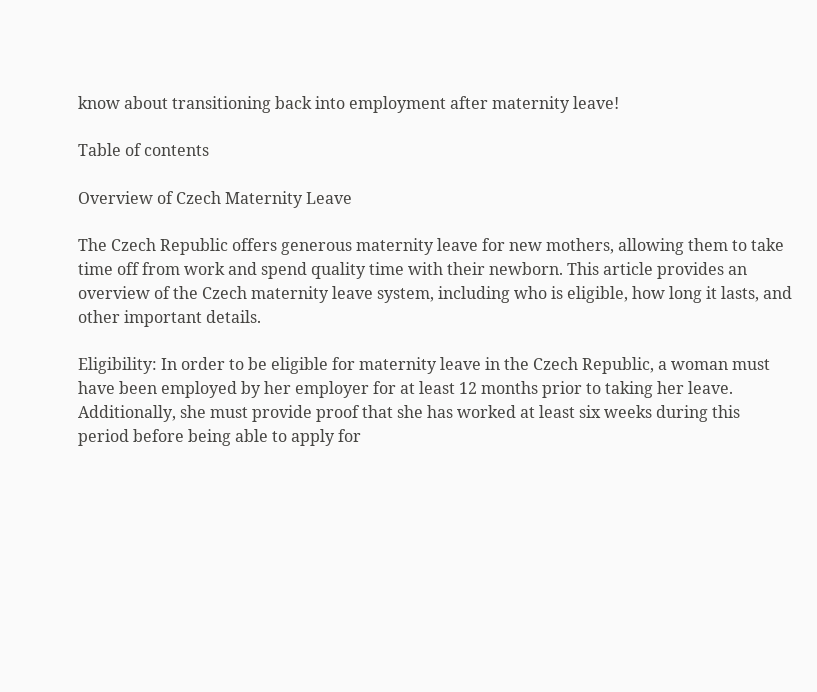know about transitioning back into employment after maternity leave!

Table of contents

Overview of Czech Maternity Leave

The Czech Republic offers generous maternity leave for new mothers, allowing them to take time off from work and spend quality time with their newborn. This article provides an overview of the Czech maternity leave system, including who is eligible, how long it lasts, and other important details.

Eligibility: In order to be eligible for maternity leave in the Czech Republic, a woman must have been employed by her employer for at least 12 months prior to taking her leave. Additionally, she must provide proof that she has worked at least six weeks during this period before being able to apply for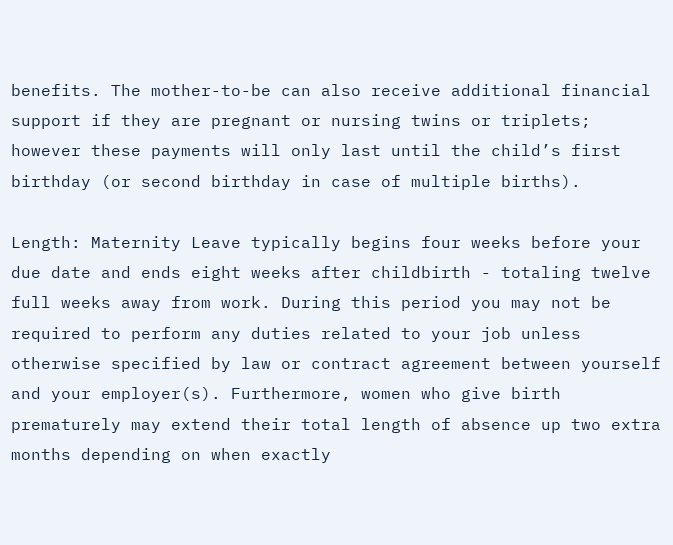benefits. The mother-to-be can also receive additional financial support if they are pregnant or nursing twins or triplets; however these payments will only last until the child’s first birthday (or second birthday in case of multiple births).

Length: Maternity Leave typically begins four weeks before your due date and ends eight weeks after childbirth - totaling twelve full weeks away from work. During this period you may not be required to perform any duties related to your job unless otherwise specified by law or contract agreement between yourself and your employer(s). Furthermore, women who give birth prematurely may extend their total length of absence up two extra months depending on when exactly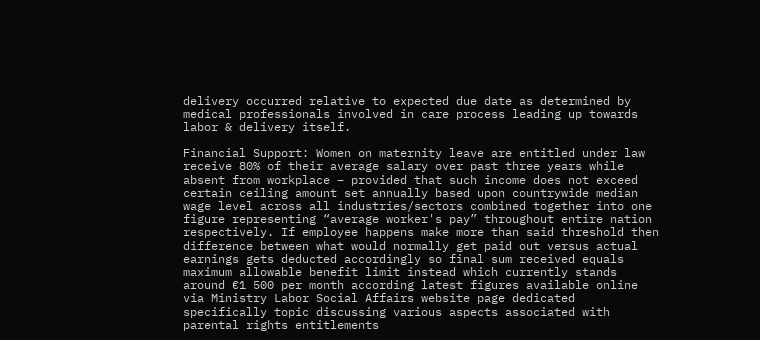delivery occurred relative to expected due date as determined by medical professionals involved in care process leading up towards labor & delivery itself.

Financial Support: Women on maternity leave are entitled under law receive 80% of their average salary over past three years while absent from workplace – provided that such income does not exceed certain ceiling amount set annually based upon countrywide median wage level across all industries/sectors combined together into one figure representing “average worker's pay” throughout entire nation respectively. If employee happens make more than said threshold then difference between what would normally get paid out versus actual earnings gets deducted accordingly so final sum received equals maximum allowable benefit limit instead which currently stands around €1 500 per month according latest figures available online via Ministry Labor Social Affairs website page dedicated specifically topic discussing various aspects associated with parental rights entitlements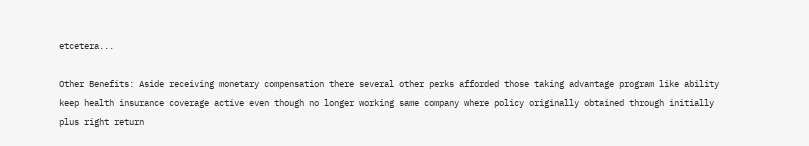etcetera...

Other Benefits: Aside receiving monetary compensation there several other perks afforded those taking advantage program like ability keep health insurance coverage active even though no longer working same company where policy originally obtained through initially plus right return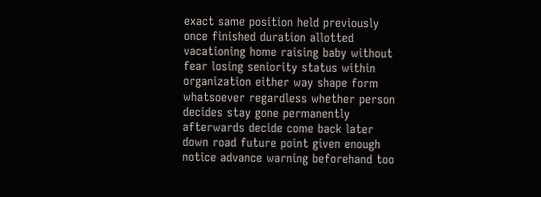exact same position held previously once finished duration allotted vacationing home raising baby without fear losing seniority status within organization either way shape form whatsoever regardless whether person decides stay gone permanently afterwards decide come back later down road future point given enough notice advance warning beforehand too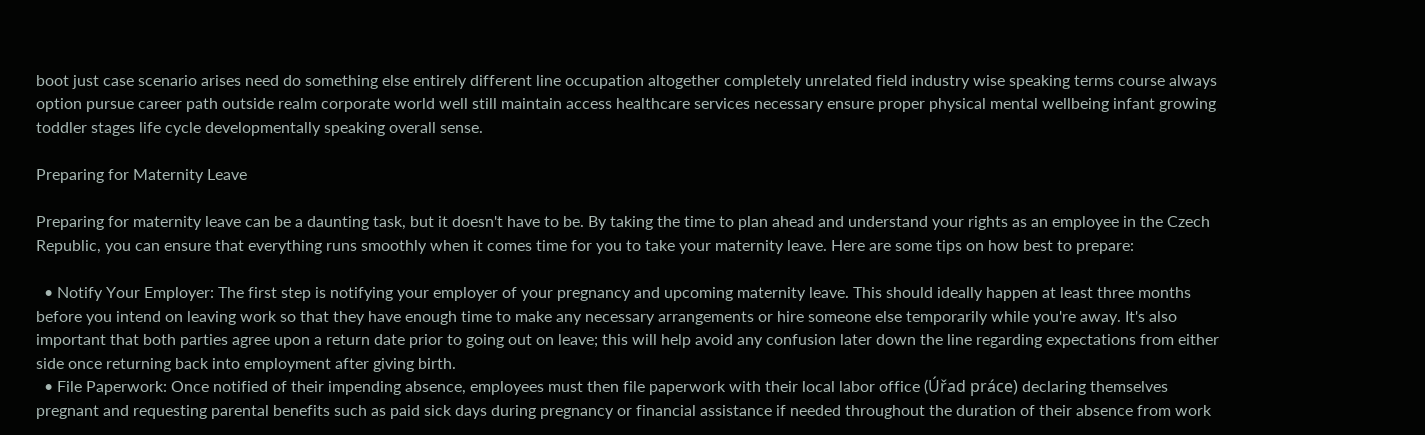boot just case scenario arises need do something else entirely different line occupation altogether completely unrelated field industry wise speaking terms course always option pursue career path outside realm corporate world well still maintain access healthcare services necessary ensure proper physical mental wellbeing infant growing toddler stages life cycle developmentally speaking overall sense.

Preparing for Maternity Leave

Preparing for maternity leave can be a daunting task, but it doesn't have to be. By taking the time to plan ahead and understand your rights as an employee in the Czech Republic, you can ensure that everything runs smoothly when it comes time for you to take your maternity leave. Here are some tips on how best to prepare:

  • Notify Your Employer: The first step is notifying your employer of your pregnancy and upcoming maternity leave. This should ideally happen at least three months before you intend on leaving work so that they have enough time to make any necessary arrangements or hire someone else temporarily while you're away. It's also important that both parties agree upon a return date prior to going out on leave; this will help avoid any confusion later down the line regarding expectations from either side once returning back into employment after giving birth.
  • File Paperwork: Once notified of their impending absence, employees must then file paperwork with their local labor office (Úřad práce) declaring themselves pregnant and requesting parental benefits such as paid sick days during pregnancy or financial assistance if needed throughout the duration of their absence from work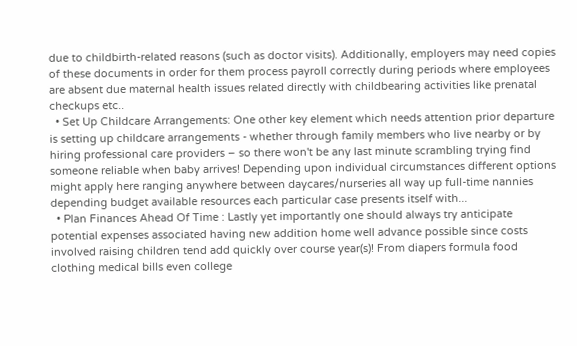due to childbirth-related reasons (such as doctor visits). Additionally, employers may need copies of these documents in order for them process payroll correctly during periods where employees are absent due maternal health issues related directly with childbearing activities like prenatal checkups etc..
  • Set Up Childcare Arrangements: One other key element which needs attention prior departure is setting up childcare arrangements - whether through family members who live nearby or by hiring professional care providers – so there won't be any last minute scrambling trying find someone reliable when baby arrives! Depending upon individual circumstances different options might apply here ranging anywhere between daycares/nurseries all way up full-time nannies depending budget available resources each particular case presents itself with...
  • Plan Finances Ahead Of Time : Lastly yet importantly one should always try anticipate potential expenses associated having new addition home well advance possible since costs involved raising children tend add quickly over course year(s)! From diapers formula food clothing medical bills even college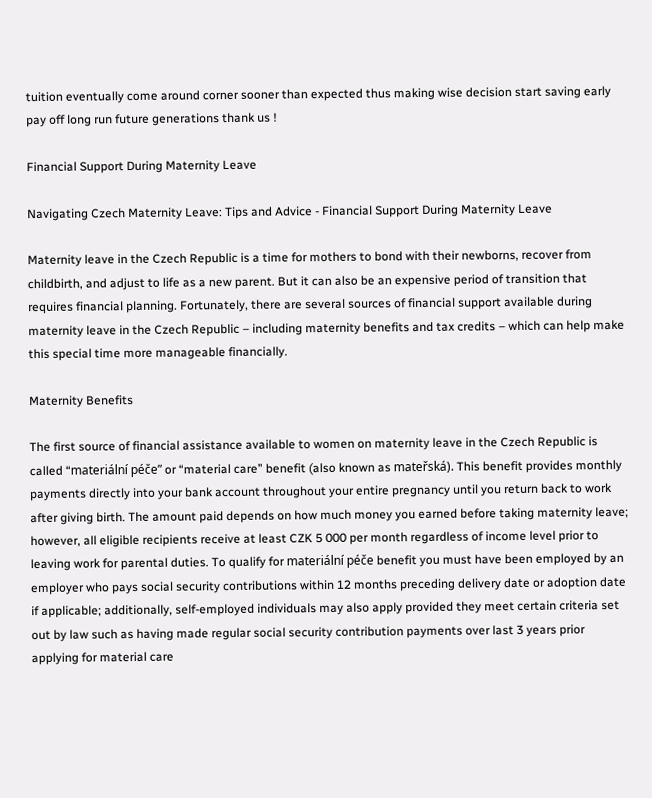tuition eventually come around corner sooner than expected thus making wise decision start saving early pay off long run future generations thank us !

Financial Support During Maternity Leave

Navigating Czech Maternity Leave: Tips and Advice - Financial Support During Maternity Leave

Maternity leave in the Czech Republic is a time for mothers to bond with their newborns, recover from childbirth, and adjust to life as a new parent. But it can also be an expensive period of transition that requires financial planning. Fortunately, there are several sources of financial support available during maternity leave in the Czech Republic – including maternity benefits and tax credits – which can help make this special time more manageable financially.

Maternity Benefits

The first source of financial assistance available to women on maternity leave in the Czech Republic is called “materiální péče” or “material care” benefit (also known as mateřská). This benefit provides monthly payments directly into your bank account throughout your entire pregnancy until you return back to work after giving birth. The amount paid depends on how much money you earned before taking maternity leave; however, all eligible recipients receive at least CZK 5 000 per month regardless of income level prior to leaving work for parental duties. To qualify for materiální péče benefit you must have been employed by an employer who pays social security contributions within 12 months preceding delivery date or adoption date if applicable; additionally, self-employed individuals may also apply provided they meet certain criteria set out by law such as having made regular social security contribution payments over last 3 years prior applying for material care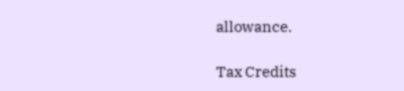allowance.

Tax Credits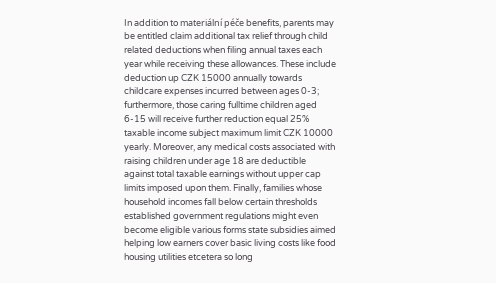In addition to materiální péče benefits, parents may be entitled claim additional tax relief through child related deductions when filing annual taxes each year while receiving these allowances. These include deduction up CZK 15000 annually towards childcare expenses incurred between ages 0-3; furthermore, those caring fulltime children aged 6-15 will receive further reduction equal 25% taxable income subject maximum limit CZK 10000 yearly. Moreover, any medical costs associated with raising children under age 18 are deductible against total taxable earnings without upper cap limits imposed upon them. Finally, families whose household incomes fall below certain thresholds established government regulations might even become eligible various forms state subsidies aimed helping low earners cover basic living costs like food housing utilities etcetera so long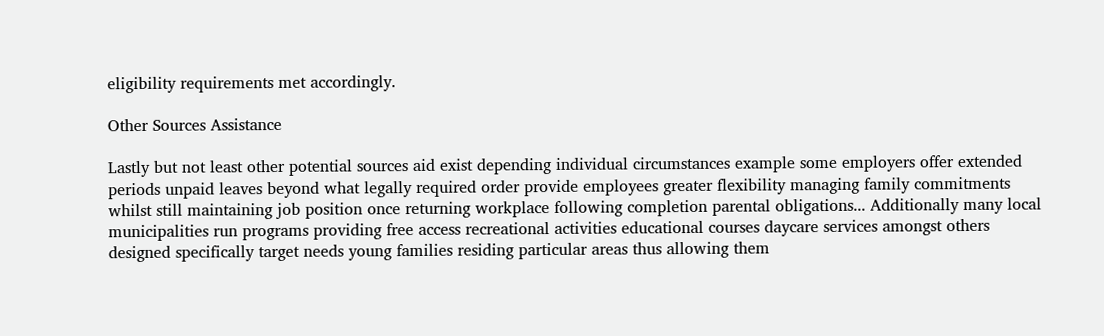eligibility requirements met accordingly.

Other Sources Assistance

Lastly but not least other potential sources aid exist depending individual circumstances example some employers offer extended periods unpaid leaves beyond what legally required order provide employees greater flexibility managing family commitments whilst still maintaining job position once returning workplace following completion parental obligations... Additionally many local municipalities run programs providing free access recreational activities educational courses daycare services amongst others designed specifically target needs young families residing particular areas thus allowing them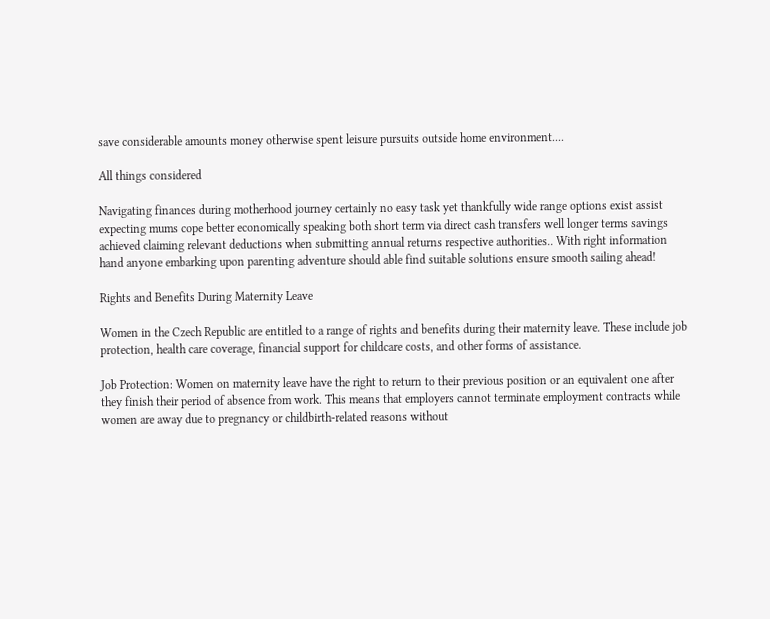save considerable amounts money otherwise spent leisure pursuits outside home environment....

All things considered

Navigating finances during motherhood journey certainly no easy task yet thankfully wide range options exist assist expecting mums cope better economically speaking both short term via direct cash transfers well longer terms savings achieved claiming relevant deductions when submitting annual returns respective authorities.. With right information hand anyone embarking upon parenting adventure should able find suitable solutions ensure smooth sailing ahead!

Rights and Benefits During Maternity Leave

Women in the Czech Republic are entitled to a range of rights and benefits during their maternity leave. These include job protection, health care coverage, financial support for childcare costs, and other forms of assistance.

Job Protection: Women on maternity leave have the right to return to their previous position or an equivalent one after they finish their period of absence from work. This means that employers cannot terminate employment contracts while women are away due to pregnancy or childbirth-related reasons without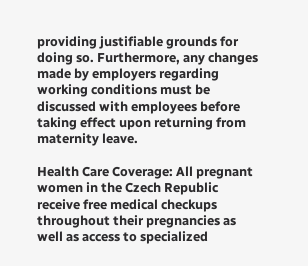providing justifiable grounds for doing so. Furthermore, any changes made by employers regarding working conditions must be discussed with employees before taking effect upon returning from maternity leave.

Health Care Coverage: All pregnant women in the Czech Republic receive free medical checkups throughout their pregnancies as well as access to specialized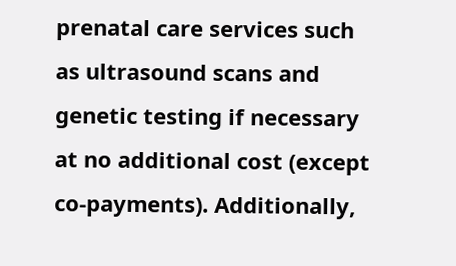prenatal care services such as ultrasound scans and genetic testing if necessary at no additional cost (except co-payments). Additionally,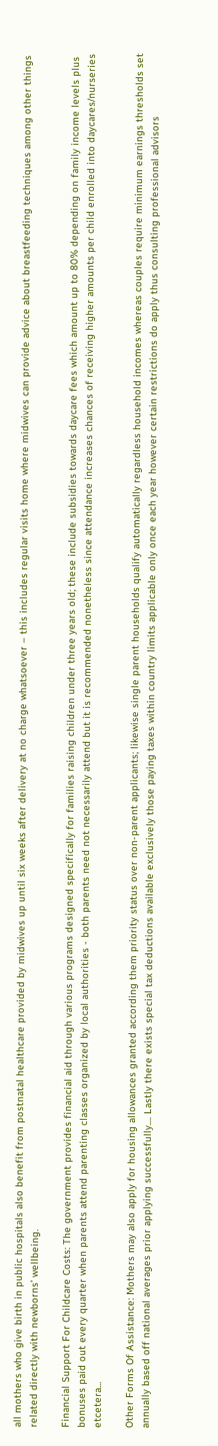all mothers who give birth in public hospitals also benefit from postnatal healthcare provided by midwives up until six weeks after delivery at no charge whatsoever – this includes regular visits home where midwives can provide advice about breastfeeding techniques among other things related directly with newborns’ wellbeing.

Financial Support For Childcare Costs: The government provides financial aid through various programs designed specifically for families raising children under three years old; these include subsidies towards daycare fees which amount up to 80% depending on family income levels plus bonuses paid out every quarter when parents attend parenting classes organized by local authorities - both parents need not necessarily attend but it is recommended nonetheless since attendance increases chances of receiving higher amounts per child enrolled into daycares/nurseries etcetera...

Other Forms Of Assistance: Mothers may also apply for housing allowances granted according them priority status over non-parent applicants; likewise single parent households qualify automatically regardless household incomes whereas couples require minimum earnings thresholds set annually based off national averages prior applying successfully.... Lastly there exists special tax deductions available exclusively those paying taxes within country limits applicable only once each year however certain restrictions do apply thus consulting professional advisors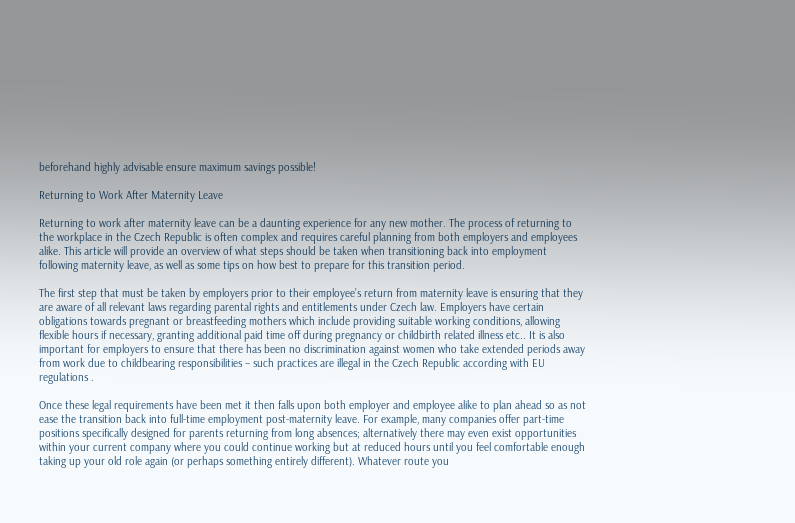beforehand highly advisable ensure maximum savings possible!

Returning to Work After Maternity Leave

Returning to work after maternity leave can be a daunting experience for any new mother. The process of returning to the workplace in the Czech Republic is often complex and requires careful planning from both employers and employees alike. This article will provide an overview of what steps should be taken when transitioning back into employment following maternity leave, as well as some tips on how best to prepare for this transition period.

The first step that must be taken by employers prior to their employee’s return from maternity leave is ensuring that they are aware of all relevant laws regarding parental rights and entitlements under Czech law. Employers have certain obligations towards pregnant or breastfeeding mothers which include providing suitable working conditions, allowing flexible hours if necessary, granting additional paid time off during pregnancy or childbirth related illness etc.. It is also important for employers to ensure that there has been no discrimination against women who take extended periods away from work due to childbearing responsibilities – such practices are illegal in the Czech Republic according with EU regulations .

Once these legal requirements have been met it then falls upon both employer and employee alike to plan ahead so as not ease the transition back into full-time employment post-maternity leave. For example, many companies offer part-time positions specifically designed for parents returning from long absences; alternatively there may even exist opportunities within your current company where you could continue working but at reduced hours until you feel comfortable enough taking up your old role again (or perhaps something entirely different). Whatever route you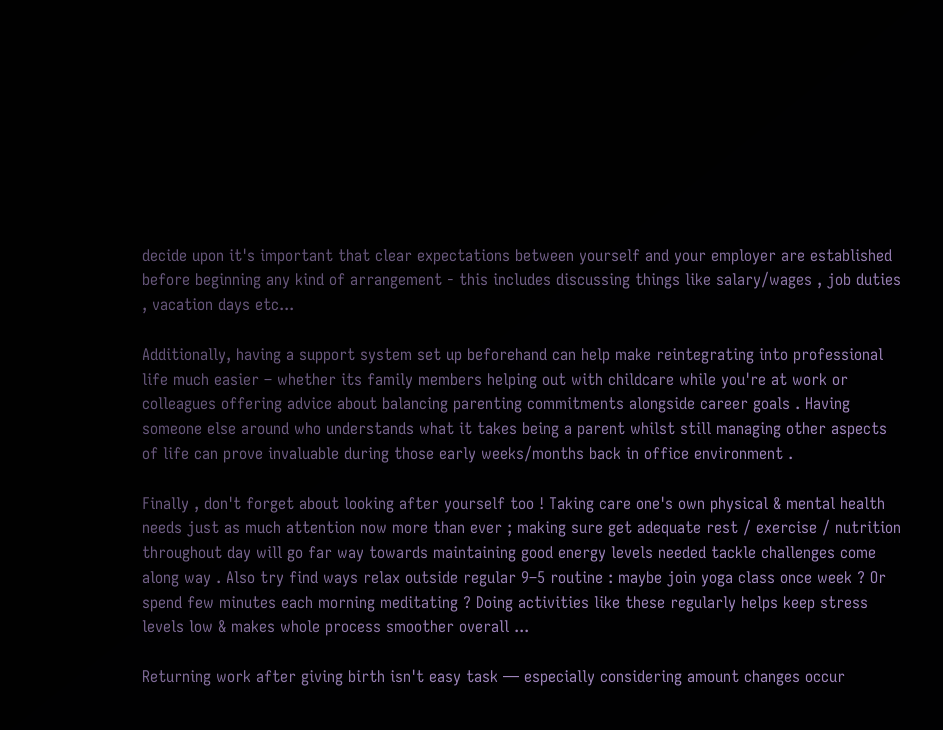decide upon it's important that clear expectations between yourself and your employer are established before beginning any kind of arrangement - this includes discussing things like salary/wages , job duties , vacation days etc...

Additionally, having a support system set up beforehand can help make reintegrating into professional life much easier – whether its family members helping out with childcare while you're at work or colleagues offering advice about balancing parenting commitments alongside career goals . Having someone else around who understands what it takes being a parent whilst still managing other aspects of life can prove invaluable during those early weeks/months back in office environment .

Finally , don't forget about looking after yourself too ! Taking care one's own physical & mental health needs just as much attention now more than ever ; making sure get adequate rest / exercise / nutrition throughout day will go far way towards maintaining good energy levels needed tackle challenges come along way . Also try find ways relax outside regular 9–5 routine : maybe join yoga class once week ? Or spend few minutes each morning meditating ? Doing activities like these regularly helps keep stress levels low & makes whole process smoother overall ...

Returning work after giving birth isn't easy task — especially considering amount changes occur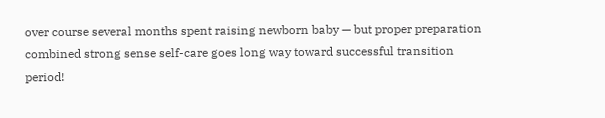over course several months spent raising newborn baby — but proper preparation combined strong sense self-care goes long way toward successful transition period!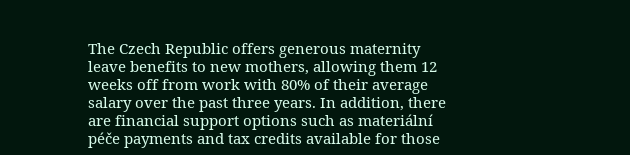The Czech Republic offers generous maternity leave benefits to new mothers, allowing them 12 weeks off from work with 80% of their average salary over the past three years. In addition, there are financial support options such as materiální péče payments and tax credits available for those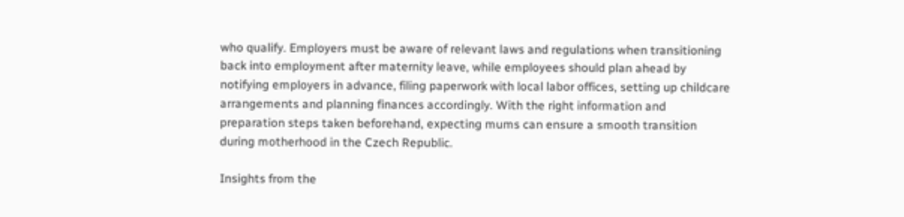who qualify. Employers must be aware of relevant laws and regulations when transitioning back into employment after maternity leave, while employees should plan ahead by notifying employers in advance, filing paperwork with local labor offices, setting up childcare arrangements and planning finances accordingly. With the right information and preparation steps taken beforehand, expecting mums can ensure a smooth transition during motherhood in the Czech Republic.

Insights from the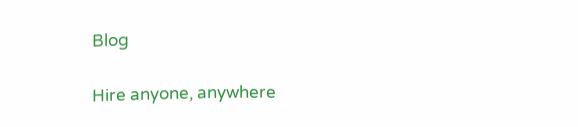Blog

Hire anyone, anywhere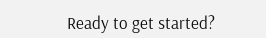Ready to get started?